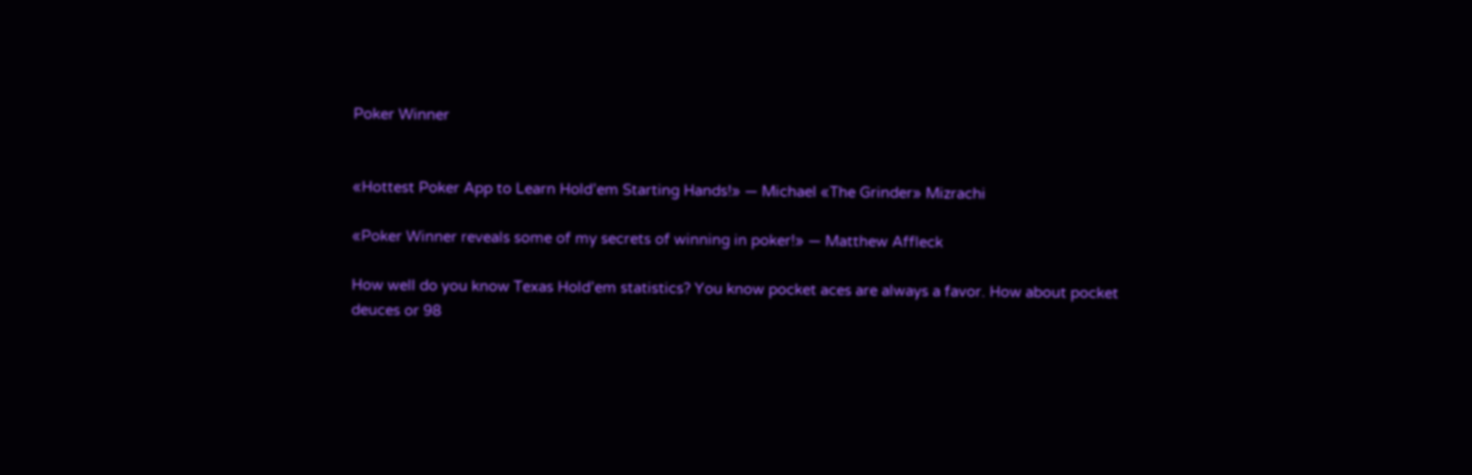Poker Winner


«Hottest Poker App to Learn Hold’em Starting Hands!» — Michael «The Grinder» Mizrachi

«Poker Winner reveals some of my secrets of winning in poker!» — Matthew Affleck

How well do you know Texas Hold’em statistics? You know pocket aces are always a favor. How about pocket deuces or 98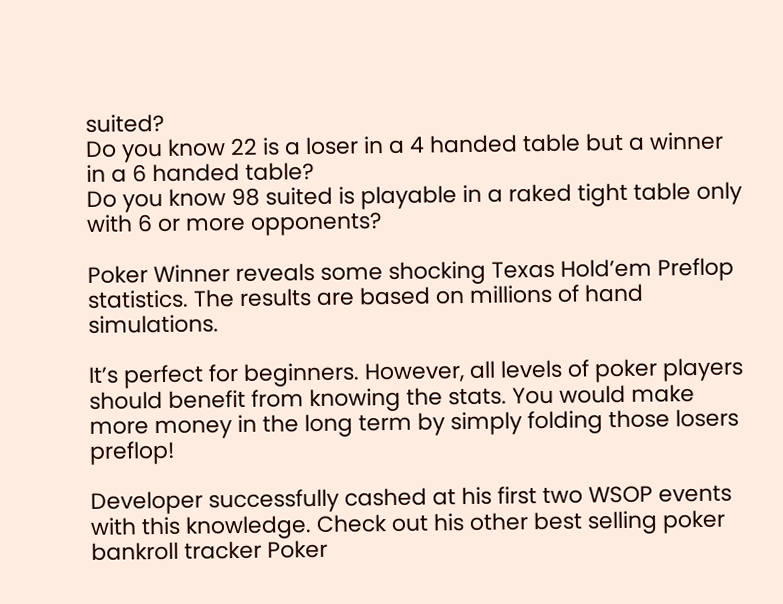suited?
Do you know 22 is a loser in a 4 handed table but a winner in a 6 handed table?
Do you know 98 suited is playable in a raked tight table only with 6 or more opponents?

Poker Winner reveals some shocking Texas Hold’em Preflop statistics. The results are based on millions of hand simulations.

It’s perfect for beginners. However, all levels of poker players should benefit from knowing the stats. You would make more money in the long term by simply folding those losers preflop!

Developer successfully cashed at his first two WSOP events with this knowledge. Check out his other best selling poker bankroll tracker Poker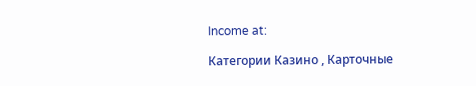Income at:

Категории Казино , Карточные